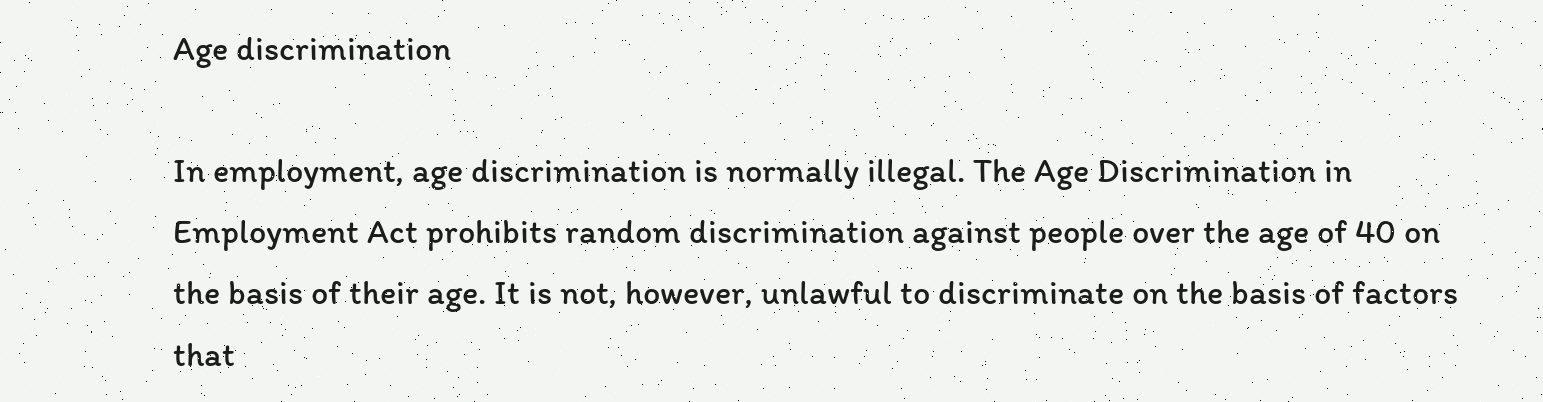Age discrimination

In employment, age discrimination is normally illegal. The Age Discrimination in Employment Act prohibits random discrimination against people over the age of 40 on the basis of their age. It is not, however, unlawful to discriminate on the basis of factors that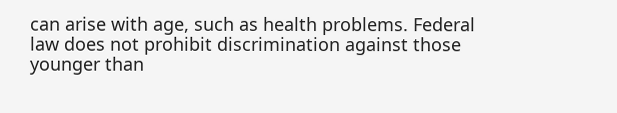can arise with age, such as health problems. Federal law does not prohibit discrimination against those younger than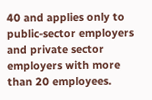40 and applies only to public-sector employers and private sector employers with more than 20 employees.